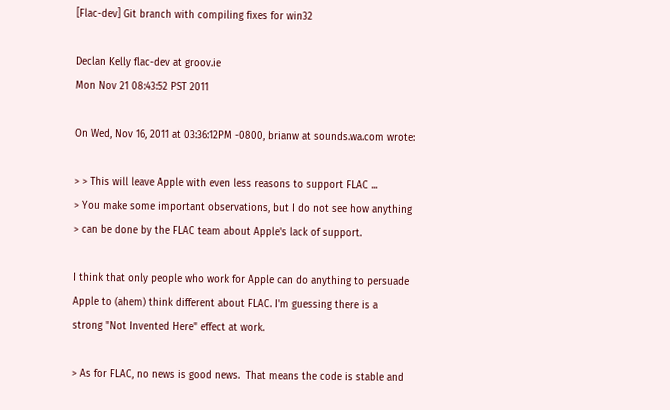[Flac-dev] Git branch with compiling fixes for win32

Declan Kelly flac-dev at groov.ie
Mon Nov 21 08:43:52 PST 2011

On Wed, Nov 16, 2011 at 03:36:12PM -0800, brianw at sounds.wa.com wrote:

> > This will leave Apple with even less reasons to support FLAC ...
> You make some important observations, but I do not see how anything
> can be done by the FLAC team about Apple's lack of support.

I think that only people who work for Apple can do anything to persuade
Apple to (ahem) think different about FLAC. I'm guessing there is a
strong "Not Invented Here" effect at work.

> As for FLAC, no news is good news.  That means the code is stable and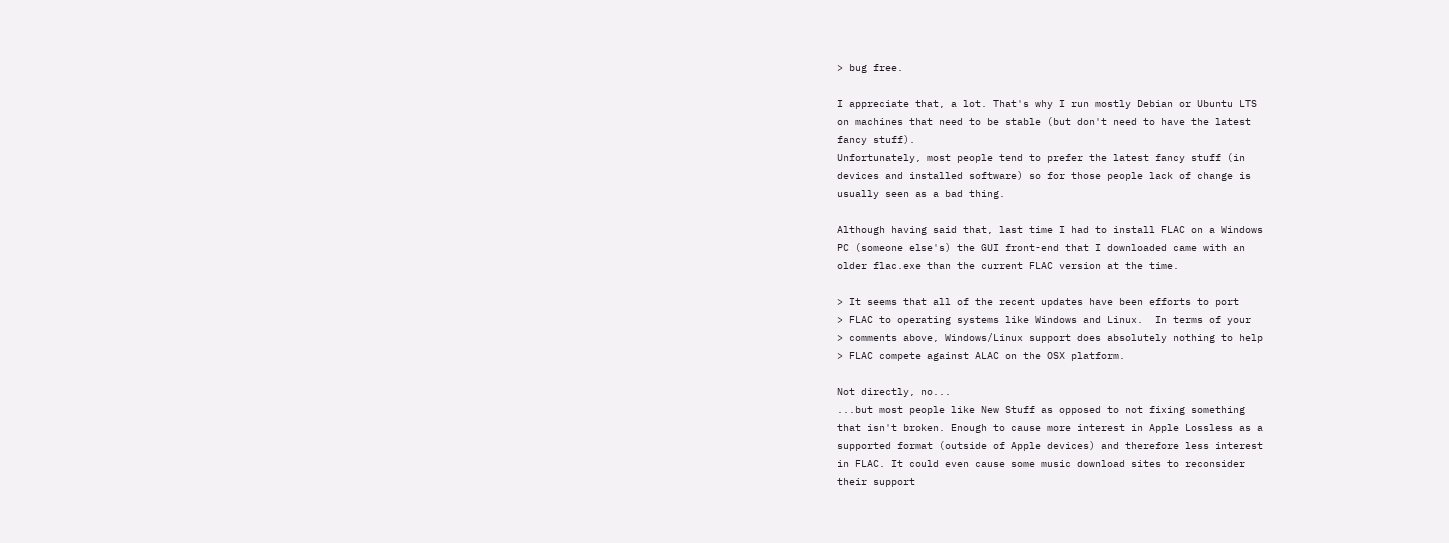> bug free.

I appreciate that, a lot. That's why I run mostly Debian or Ubuntu LTS
on machines that need to be stable (but don't need to have the latest
fancy stuff).
Unfortunately, most people tend to prefer the latest fancy stuff (in
devices and installed software) so for those people lack of change is
usually seen as a bad thing.

Although having said that, last time I had to install FLAC on a Windows
PC (someone else's) the GUI front-end that I downloaded came with an
older flac.exe than the current FLAC version at the time.

> It seems that all of the recent updates have been efforts to port
> FLAC to operating systems like Windows and Linux.  In terms of your
> comments above, Windows/Linux support does absolutely nothing to help
> FLAC compete against ALAC on the OSX platform.

Not directly, no...
...but most people like New Stuff as opposed to not fixing something
that isn't broken. Enough to cause more interest in Apple Lossless as a
supported format (outside of Apple devices) and therefore less interest
in FLAC. It could even cause some music download sites to reconsider
their support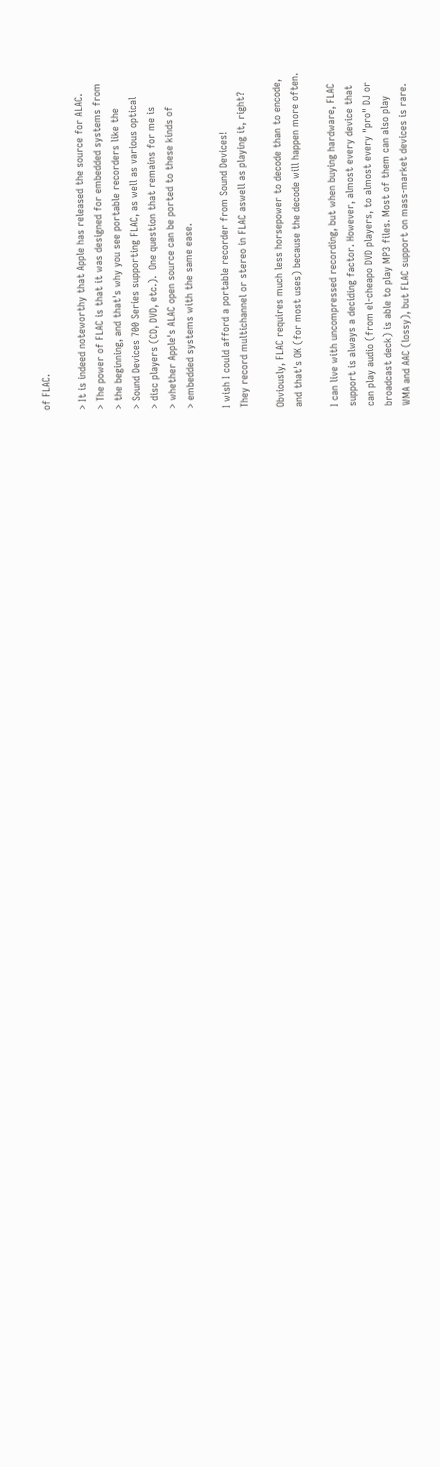of FLAC.

> It is indeed noteworthy that Apple has released the source for ALAC.
> The power of FLAC is that it was designed for embedded systems from
> the beginning, and that's why you see portable recorders like the
> Sound Devices 700 Series supporting FLAC, as well as various optical
> disc players (CD, DVD, etc.).  One question that remains for me is
> whether Apple's ALAC open source can be ported to these kinds of
> embedded systems with the same ease.

I wish I could afford a portable recorder from Sound Devices!
They record multichannel or stereo in FLAC aswell as playing it, right?

Obviously, FLAC requires much less horsepower to decode than to encode,
and that's OK (for most uses) because the decode will happen more often.

I can live with uncompressed recording, but when buying hardware, FLAC
support is always a deciding factor. However, almost every device that
can play audio (from el-cheapo DVD players, to almost every "pro" DJ or
broadcast deck) is able to play MP3 files. Most of them can also play
WMA and AAC (lossy), but FLAC support on mass-market devices is rare.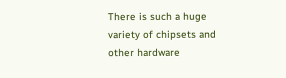There is such a huge variety of chipsets and other hardware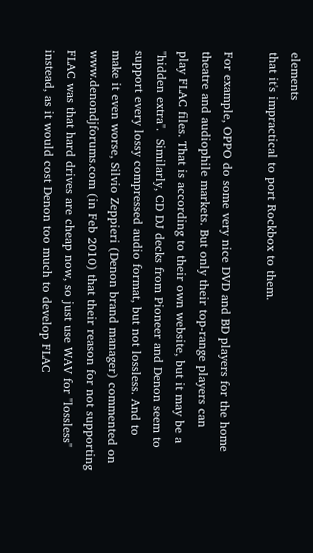elements
that it's impractical to port Rockbox to them.

For example, OPPO do some very nice DVD and BD players for the home
theatre and audiophile markets. But only their top-range players can
play FLAC files. That is according to their own website, but it may be a
"hidden extra".  Similarly, CD DJ decks from Pioneer and Denon seem to
support every lossy compressed audio format, but not lossless. And to
make it even worse, Silvio Zeppieri (Denon brand manager) commented on
www.denondjforums.com (in Feb 2010) that their reason for not supporting
FLAC was that hard drives are cheap now, so just use WAV for "lossless"
instead, as it would cost Denon too much to develop FLAC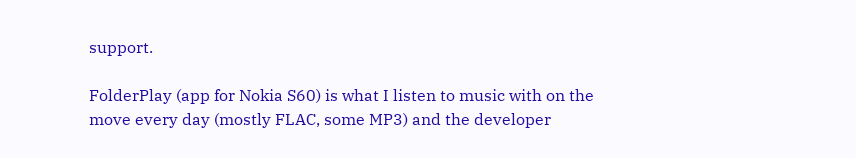support.

FolderPlay (app for Nokia S60) is what I listen to music with on the
move every day (mostly FLAC, some MP3) and the developer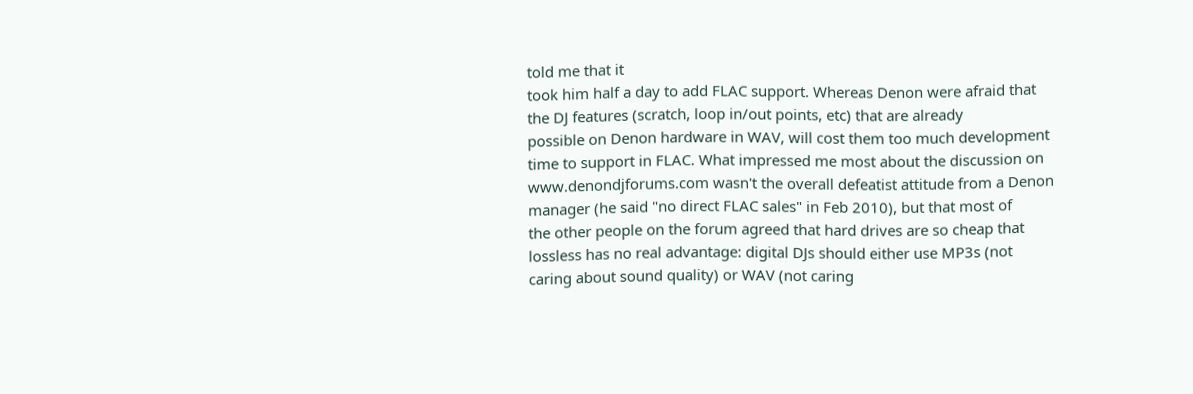told me that it
took him half a day to add FLAC support. Whereas Denon were afraid that
the DJ features (scratch, loop in/out points, etc) that are already
possible on Denon hardware in WAV, will cost them too much development
time to support in FLAC. What impressed me most about the discussion on
www.denondjforums.com wasn't the overall defeatist attitude from a Denon
manager (he said "no direct FLAC sales" in Feb 2010), but that most of
the other people on the forum agreed that hard drives are so cheap that
lossless has no real advantage: digital DJs should either use MP3s (not
caring about sound quality) or WAV (not caring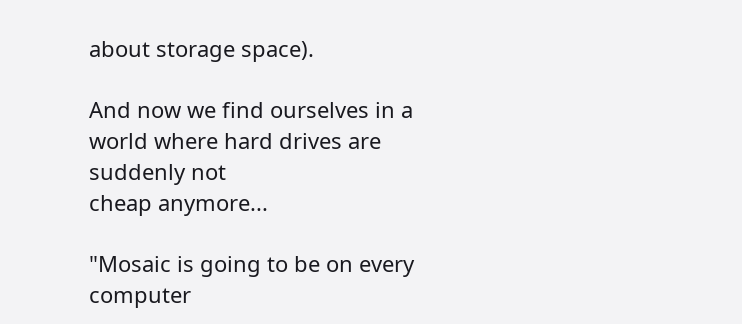about storage space).

And now we find ourselves in a world where hard drives are suddenly not
cheap anymore...

"Mosaic is going to be on every computer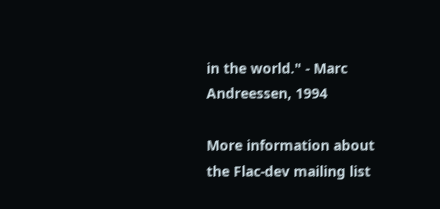in the world." - Marc Andreessen, 1994

More information about the Flac-dev mailing list